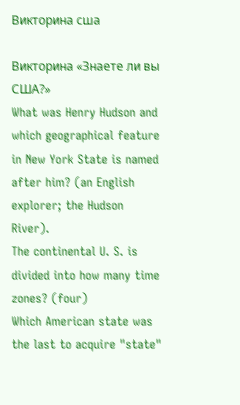Викторина сша

Викторина «Знаете ли вы США?»
What was Henry Hudson and which geographical feature in New York State is named after him? (an English explorer; the Hudson River).
The continental U. S. is divided into how many time zones? (four)
Which American state was the last to acquire "state"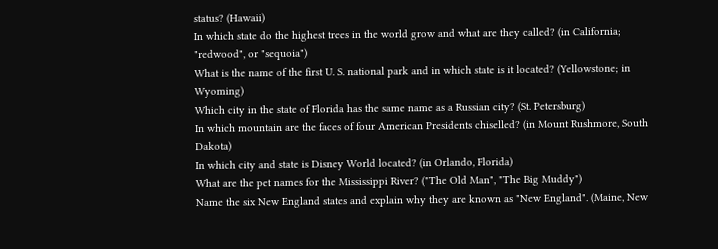status? (Hawaii)
In which state do the highest trees in the world grow and what are they called? (in California; "redwood", or "sequoia")
What is the name of the first U. S. national park and in which state is it located? (Yellowstone; in Wyoming)
Which city in the state of Florida has the same name as a Russian city? (St. Petersburg)
In which mountain are the faces of four American Presidents chiselled? (in Mount Rushmore, South Dakota)
In which city and state is Disney World located? (in Orlando, Florida)
What are the pet names for the Mississippi River? ("The Old Man", "The Big Muddy")
Name the six New England states and explain why they are known as "New England". (Maine, New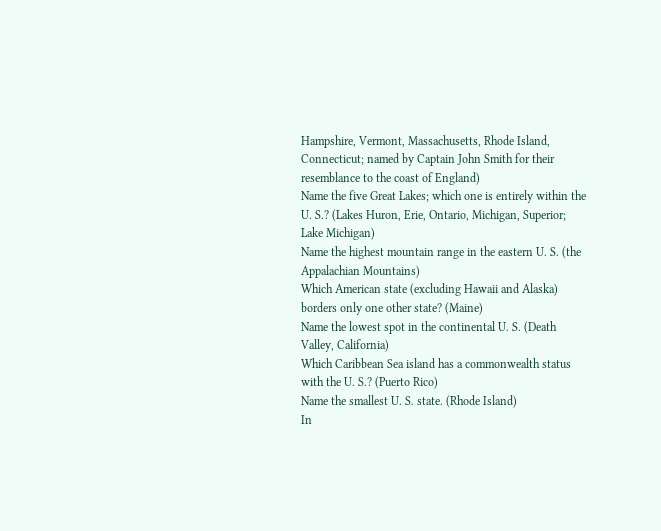Hampshire, Vermont, Massachusetts, Rhode Island, Connecticut; named by Captain John Smith for their resemblance to the coast of England)
Name the five Great Lakes; which one is entirely within the U. S.? (Lakes Huron, Erie, Ontario, Michigan, Superior; Lake Michigan)
Name the highest mountain range in the eastern U. S. (the Appalachian Mountains)
Which American state (excluding Hawaii and Alaska) borders only one other state? (Maine)
Name the lowest spot in the continental U. S. (Death Valley, California)
Which Caribbean Sea island has a commonwealth status with the U. S.? (Puerto Rico)
Name the smallest U. S. state. (Rhode Island)
In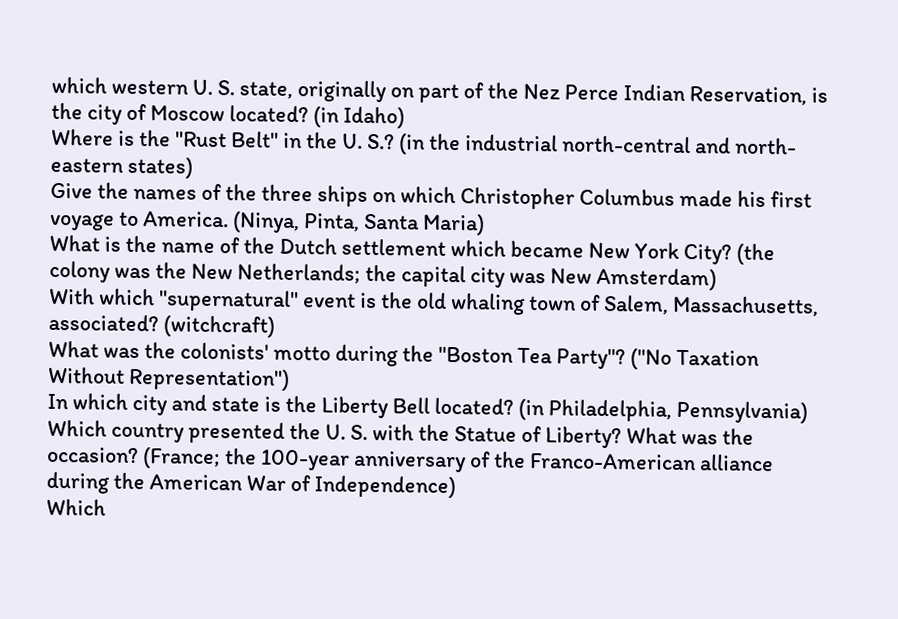which western U. S. state, originally on part of the Nez Perce Indian Reservation, is the city of Moscow located? (in Idaho)
Where is the "Rust Belt" in the U. S.? (in the industrial north-central and north-eastern states)
Give the names of the three ships on which Christopher Columbus made his first voyage to America. (Ninya, Pinta, Santa Maria)
What is the name of the Dutch settlement which became New York City? (the colony was the New Netherlands; the capital city was New Amsterdam)
With which "supernatural" event is the old whaling town of Salem, Massachusetts, associated? (witchcraft)
What was the colonists' motto during the "Boston Tea Party"? ("No Taxation Without Representation")
In which city and state is the Liberty Bell located? (in Philadelphia, Pennsylvania)
Which country presented the U. S. with the Statue of Liberty? What was the occasion? (France; the 100-year anniversary of the Franco-American alliance during the American War of Independence)
Which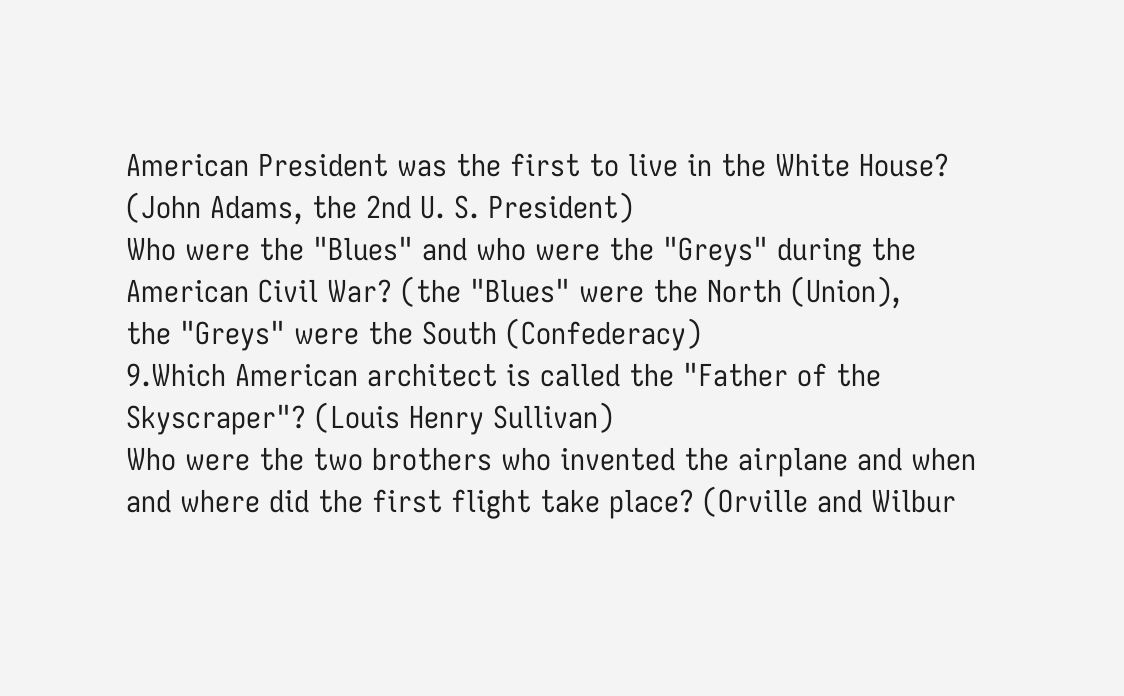American President was the first to live in the White House? (John Adams, the 2nd U. S. President)
Who were the "Blues" and who were the "Greys" during the American Civil War? (the "Blues" were the North (Union),
the "Greys" were the South (Confederacy)
9.Which American architect is called the "Father of the Skyscraper"? (Louis Henry Sullivan)
Who were the two brothers who invented the airplane and when and where did the first flight take place? (Orville and Wilbur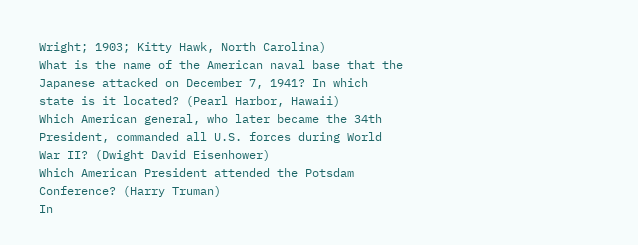Wright; 1903; Kitty Hawk, North Carolina)
What is the name of the American naval base that the Japanese attacked on December 7, 1941? In which state is it located? (Pearl Harbor, Hawaii)
Which American general, who later became the 34th President, commanded all U.S. forces during World War II? (Dwight David Eisenhower)
Which American President attended the Potsdam Conference? (Harry Truman)
In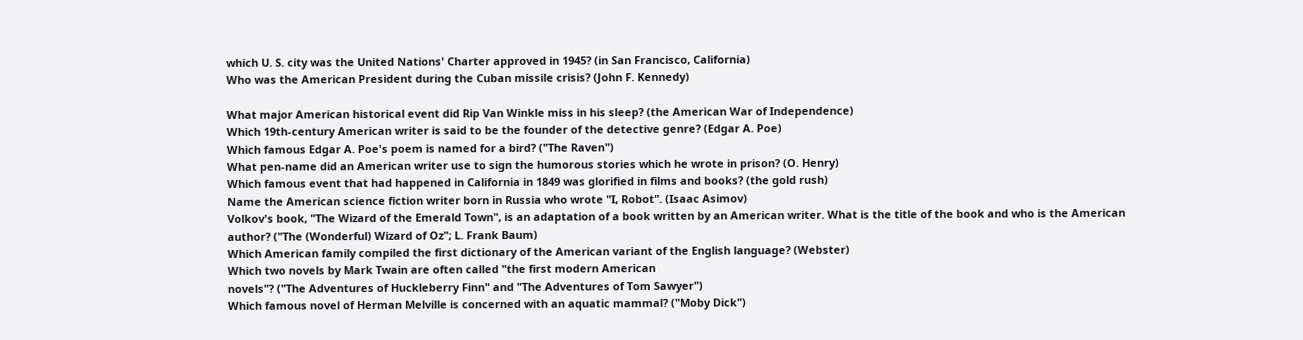which U. S. city was the United Nations' Charter approved in 1945? (in San Francisco, California)
Who was the American President during the Cuban missile crisis? (John F. Kennedy)

What major American historical event did Rip Van Winkle miss in his sleep? (the American War of Independence)
Which 19th-century American writer is said to be the founder of the detective genre? (Edgar A. Poe)
Which famous Edgar A. Poe's poem is named for a bird? ("The Raven")
What pen-name did an American writer use to sign the humorous stories which he wrote in prison? (O. Henry)
Which famous event that had happened in California in 1849 was glorified in films and books? (the gold rush)
Name the American science fiction writer born in Russia who wrote "I, Robot". (Isaac Asimov)
Volkov's book, "The Wizard of the Emerald Town", is an adaptation of a book written by an American writer. What is the title of the book and who is the American author? ("The (Wonderful) Wizard of Oz"; L. Frank Baum)
Which American family compiled the first dictionary of the American variant of the English language? (Webster)
Which two novels by Mark Twain are often called "the first modern American
novels"? ("The Adventures of Huckleberry Finn" and "The Adventures of Tom Sawyer")
Which famous novel of Herman Melville is concerned with an aquatic mammal? ("Moby Dick")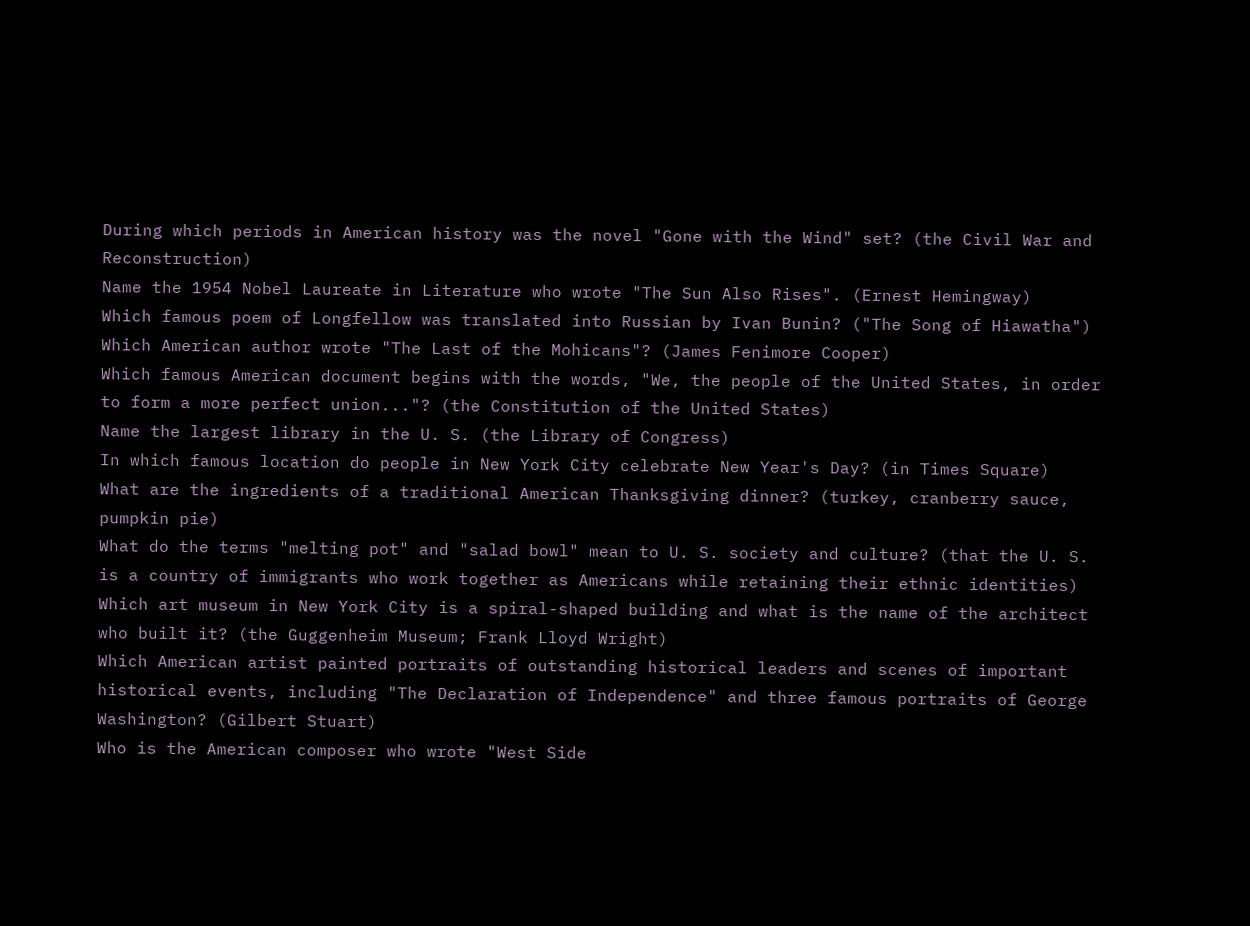During which periods in American history was the novel "Gone with the Wind" set? (the Civil War and Reconstruction)
Name the 1954 Nobel Laureate in Literature who wrote "The Sun Also Rises". (Ernest Hemingway)
Which famous poem of Longfellow was translated into Russian by Ivan Bunin? ("The Song of Hiawatha")
Which American author wrote "The Last of the Mohicans"? (James Fenimore Cooper)
Which famous American document begins with the words, "We, the people of the United States, in order to form a more perfect union..."? (the Constitution of the United States)
Name the largest library in the U. S. (the Library of Congress)
In which famous location do people in New York City celebrate New Year's Day? (in Times Square)
What are the ingredients of a traditional American Thanksgiving dinner? (turkey, cranberry sauce, pumpkin pie)
What do the terms "melting pot" and "salad bowl" mean to U. S. society and culture? (that the U. S. is a country of immigrants who work together as Americans while retaining their ethnic identities)
Which art museum in New York City is a spiral-shaped building and what is the name of the architect who built it? (the Guggenheim Museum; Frank Lloyd Wright)
Which American artist painted portraits of outstanding historical leaders and scenes of important historical events, including "The Declaration of Independence" and three famous portraits of George Washington? (Gilbert Stuart)
Who is the American composer who wrote "West Side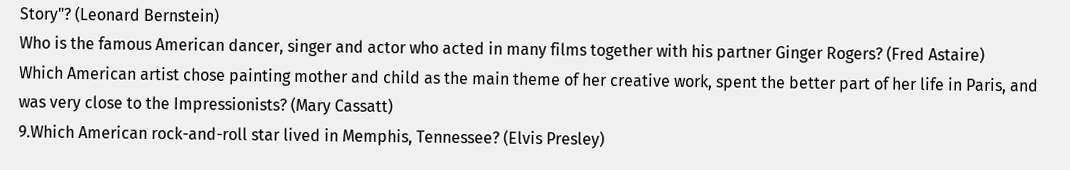Story"? (Leonard Bernstein)
Who is the famous American dancer, singer and actor who acted in many films together with his partner Ginger Rogers? (Fred Astaire)
Which American artist chose painting mother and child as the main theme of her creative work, spent the better part of her life in Paris, and was very close to the Impressionists? (Mary Cassatt)
9.Which American rock-and-roll star lived in Memphis, Tennessee? (Elvis Presley)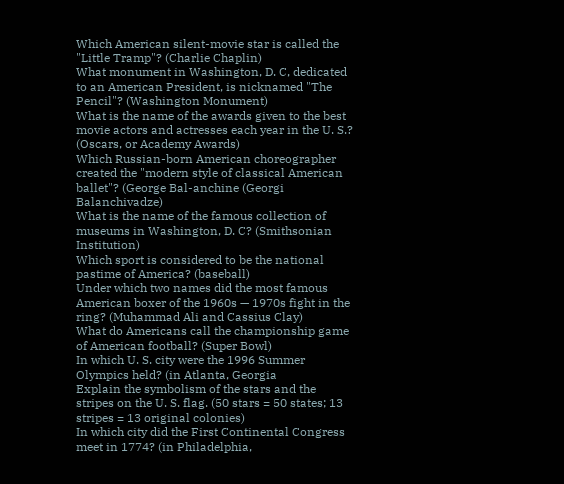Which American silent-movie star is called the "Little Tramp"? (Charlie Chaplin)
What monument in Washington, D. C, dedicated to an American President, is nicknamed "The Pencil"? (Washington Monument)
What is the name of the awards given to the best movie actors and actresses each year in the U. S.? (Oscars, or Academy Awards)
Which Russian-born American choreographer created the "modern style of classical American ballet"? (George Bal-anchine (Georgi Balanchivadze)
What is the name of the famous collection of museums in Washington, D. C? (Smithsonian Institution)
Which sport is considered to be the national pastime of America? (baseball)
Under which two names did the most famous American boxer of the 1960s — 1970s fight in the ring? (Muhammad Ali and Cassius Clay)
What do Americans call the championship game of American football? (Super Bowl)
In which U. S. city were the 1996 Summer Olympics held? (in Atlanta, Georgia
Explain the symbolism of the stars and the stripes on the U. S. flag. (50 stars = 50 states; 13 stripes = 13 original colonies)
In which city did the First Continental Congress meet in 1774? (in Philadelphia,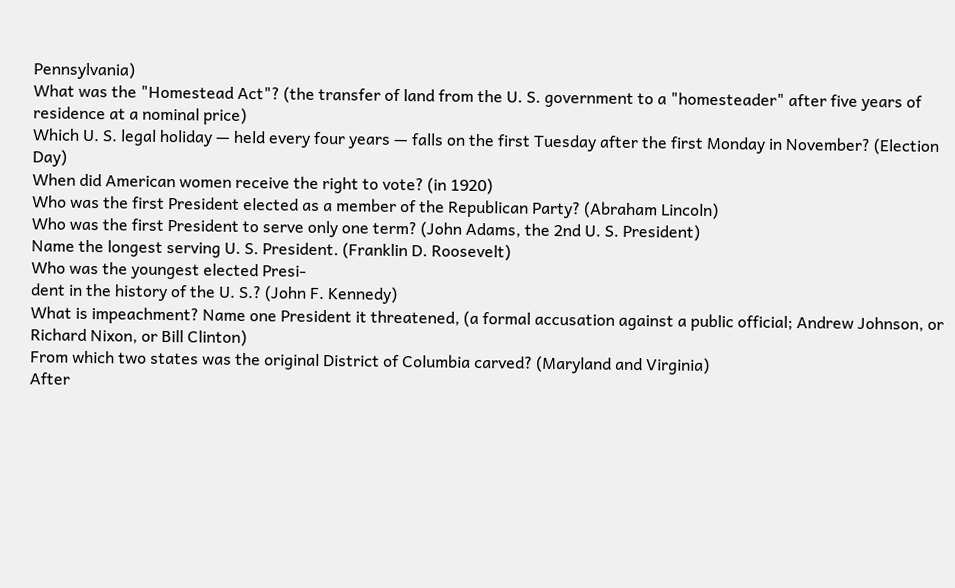Pennsylvania)
What was the "Homestead Act"? (the transfer of land from the U. S. government to a "homesteader" after five years of residence at a nominal price)
Which U. S. legal holiday — held every four years — falls on the first Tuesday after the first Monday in November? (Election Day)
When did American women receive the right to vote? (in 1920)
Who was the first President elected as a member of the Republican Party? (Abraham Lincoln)
Who was the first President to serve only one term? (John Adams, the 2nd U. S. President)
Name the longest serving U. S. President. (Franklin D. Roosevelt)
Who was the youngest elected Presi-
dent in the history of the U. S.? (John F. Kennedy)
What is impeachment? Name one President it threatened, (a formal accusation against a public official; Andrew Johnson, or Richard Nixon, or Bill Clinton)
From which two states was the original District of Columbia carved? (Maryland and Virginia)
After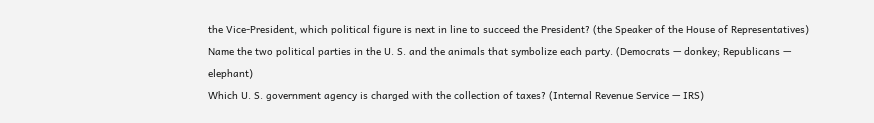the Vice-President, which political figure is next in line to succeed the President? (the Speaker of the House of Representatives)
Name the two political parties in the U. S. and the animals that symbolize each party. (Democrats — donkey; Republicans — elephant)
Which U. S. government agency is charged with the collection of taxes? (Internal Revenue Service — IRS)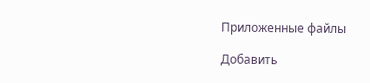Приложенные файлы

Добавить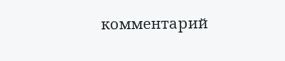комментарий